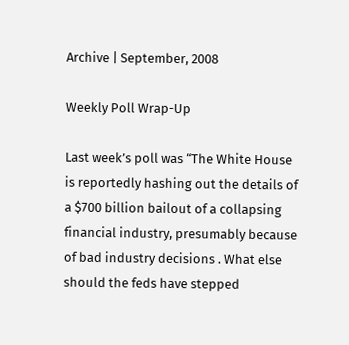Archive | September, 2008

Weekly Poll Wrap-Up

Last week’s poll was “The White House is reportedly hashing out the details of a $700 billion bailout of a collapsing financial industry, presumably because of bad industry decisions . What else should the feds have stepped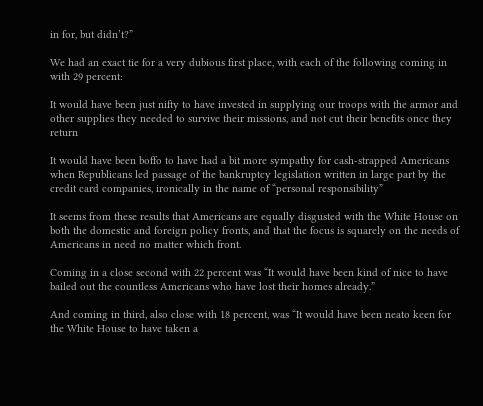in for, but didn’t?”

We had an exact tie for a very dubious first place, with each of the following coming in with 29 percent:

It would have been just nifty to have invested in supplying our troops with the armor and other supplies they needed to survive their missions, and not cut their benefits once they return

It would have been boffo to have had a bit more sympathy for cash-strapped Americans when Republicans led passage of the bankruptcy legislation written in large part by the credit card companies, ironically in the name of “personal responsibility”

It seems from these results that Americans are equally disgusted with the White House on both the domestic and foreign policy fronts, and that the focus is squarely on the needs of Americans in need no matter which front.

Coming in a close second with 22 percent was “It would have been kind of nice to have bailed out the countless Americans who have lost their homes already.”

And coming in third, also close with 18 percent, was “It would have been neato keen for the White House to have taken a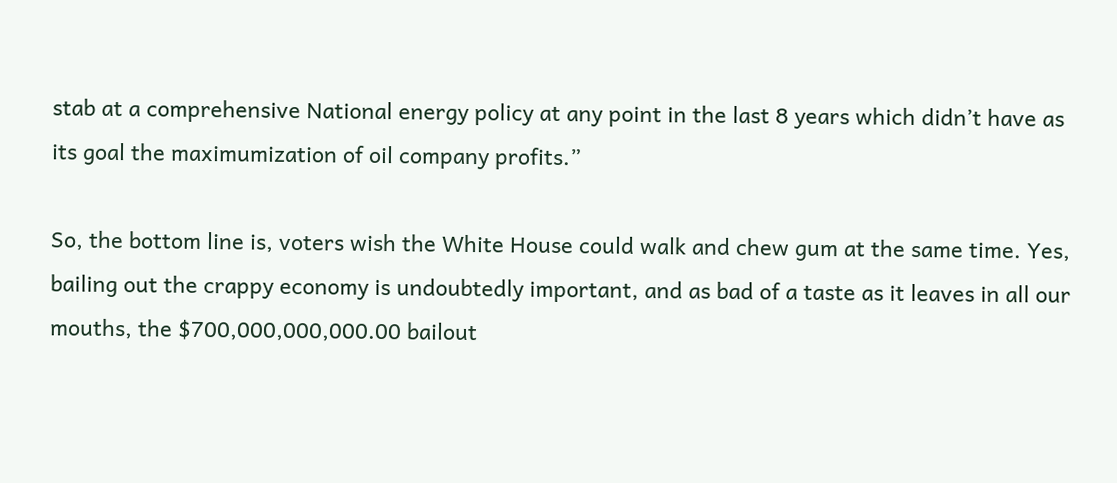stab at a comprehensive National energy policy at any point in the last 8 years which didn’t have as its goal the maximumization of oil company profits.”

So, the bottom line is, voters wish the White House could walk and chew gum at the same time. Yes, bailing out the crappy economy is undoubtedly important, and as bad of a taste as it leaves in all our mouths, the $700,000,000,000.00 bailout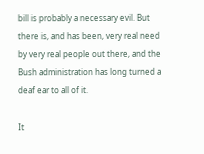bill is probably a necessary evil. But there is, and has been, very real need by very real people out there, and the Bush administration has long turned a deaf ear to all of it.

It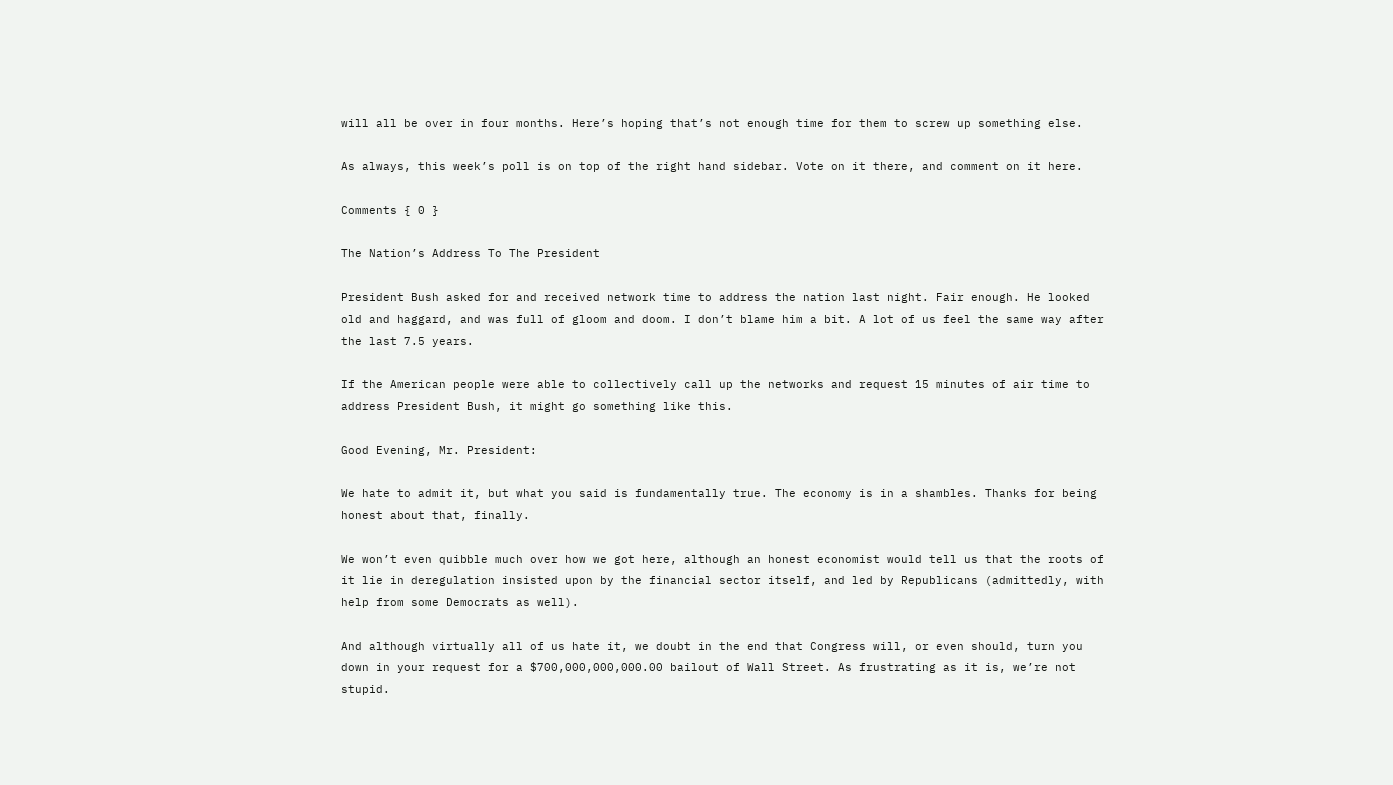will all be over in four months. Here’s hoping that’s not enough time for them to screw up something else.

As always, this week’s poll is on top of the right hand sidebar. Vote on it there, and comment on it here.

Comments { 0 }

The Nation’s Address To The President

President Bush asked for and received network time to address the nation last night. Fair enough. He looked old and haggard, and was full of gloom and doom. I don’t blame him a bit. A lot of us feel the same way after the last 7.5 years.

If the American people were able to collectively call up the networks and request 15 minutes of air time to address President Bush, it might go something like this.

Good Evening, Mr. President:

We hate to admit it, but what you said is fundamentally true. The economy is in a shambles. Thanks for being honest about that, finally.

We won’t even quibble much over how we got here, although an honest economist would tell us that the roots of it lie in deregulation insisted upon by the financial sector itself, and led by Republicans (admittedly, with help from some Democrats as well).

And although virtually all of us hate it, we doubt in the end that Congress will, or even should, turn you down in your request for a $700,000,000,000.00 bailout of Wall Street. As frustrating as it is, we’re not stupid.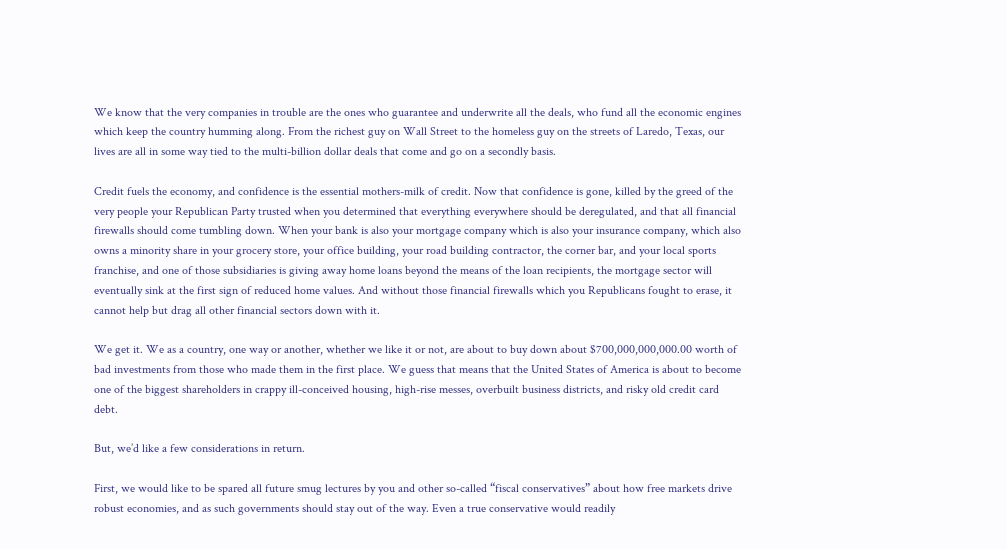We know that the very companies in trouble are the ones who guarantee and underwrite all the deals, who fund all the economic engines which keep the country humming along. From the richest guy on Wall Street to the homeless guy on the streets of Laredo, Texas, our lives are all in some way tied to the multi-billion dollar deals that come and go on a secondly basis.

Credit fuels the economy, and confidence is the essential mothers-milk of credit. Now that confidence is gone, killed by the greed of the very people your Republican Party trusted when you determined that everything everywhere should be deregulated, and that all financial firewalls should come tumbling down. When your bank is also your mortgage company which is also your insurance company, which also owns a minority share in your grocery store, your office building, your road building contractor, the corner bar, and your local sports franchise, and one of those subsidiaries is giving away home loans beyond the means of the loan recipients, the mortgage sector will eventually sink at the first sign of reduced home values. And without those financial firewalls which you Republicans fought to erase, it cannot help but drag all other financial sectors down with it.

We get it. We as a country, one way or another, whether we like it or not, are about to buy down about $700,000,000,000.00 worth of bad investments from those who made them in the first place. We guess that means that the United States of America is about to become one of the biggest shareholders in crappy ill-conceived housing, high-rise messes, overbuilt business districts, and risky old credit card debt.

But, we’d like a few considerations in return.

First, we would like to be spared all future smug lectures by you and other so-called “fiscal conservatives” about how free markets drive robust economies, and as such governments should stay out of the way. Even a true conservative would readily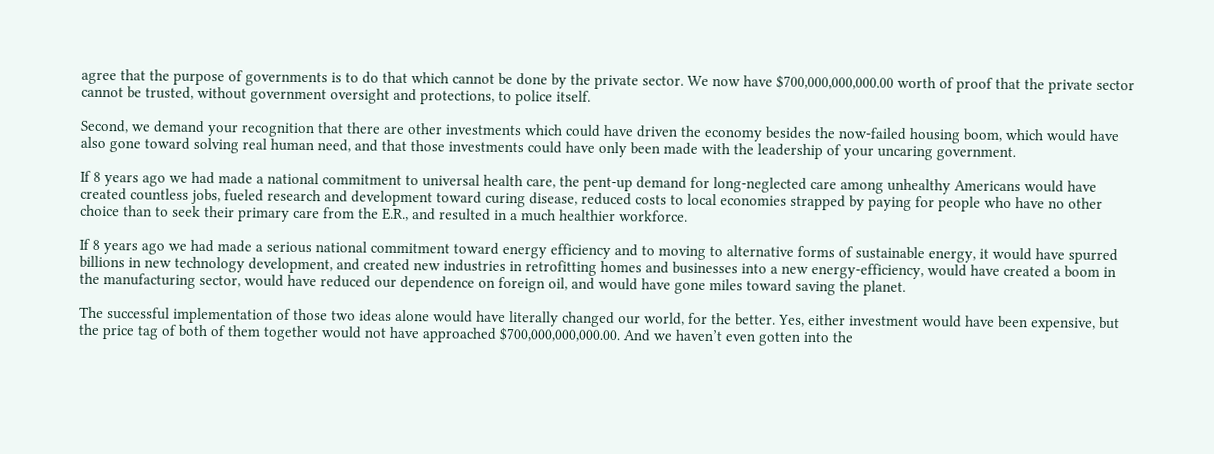agree that the purpose of governments is to do that which cannot be done by the private sector. We now have $700,000,000,000.00 worth of proof that the private sector cannot be trusted, without government oversight and protections, to police itself.

Second, we demand your recognition that there are other investments which could have driven the economy besides the now-failed housing boom, which would have also gone toward solving real human need, and that those investments could have only been made with the leadership of your uncaring government.

If 8 years ago we had made a national commitment to universal health care, the pent-up demand for long-neglected care among unhealthy Americans would have created countless jobs, fueled research and development toward curing disease, reduced costs to local economies strapped by paying for people who have no other choice than to seek their primary care from the E.R., and resulted in a much healthier workforce.

If 8 years ago we had made a serious national commitment toward energy efficiency and to moving to alternative forms of sustainable energy, it would have spurred billions in new technology development, and created new industries in retrofitting homes and businesses into a new energy-efficiency, would have created a boom in the manufacturing sector, would have reduced our dependence on foreign oil, and would have gone miles toward saving the planet.

The successful implementation of those two ideas alone would have literally changed our world, for the better. Yes, either investment would have been expensive, but the price tag of both of them together would not have approached $700,000,000,000.00. And we haven’t even gotten into the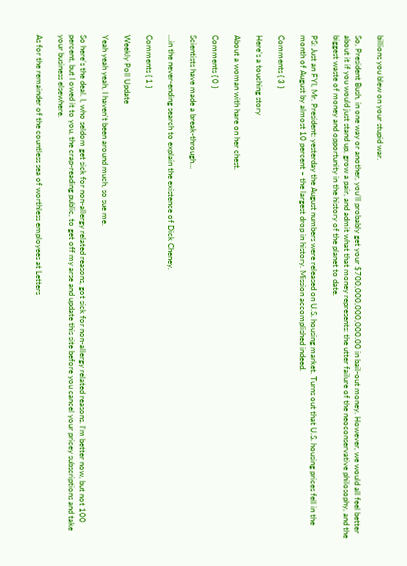billions you blew on your stupid war.

So, President Bush, in one way or another, you’ll probably get your $700,000,000,000.00 in bail-out money. However, we would all feel better about it if you would just stand up, grow a pair, and admit what that money represents: the utter failure of the neoconservative philosophy, and the biggest waste of money and opportunity in the history of the planet to date.

PS: Just an FYI, Mr. President: yesterday the August numbers were released on U.S. housing market. Turns out that U.S. housing prices fell in the month of August by almost 10 percent – the largest drop in history. Mission accomplished indeed.

Comments { 3 }

Here’s a touching story

About a woman with hare on her chest.

Comments { 0 }

Scientists have made a break-through…

…in the never-ending search to explain the existence of Dick Cheney.

Comments { 1 }

Weekly Poll Update

Yeah yeah yeah, I haven’t been around much, so sue me.

So here’s the deal. I, who seldom get sick for non-allergy related reasons, got sick for non-allergy related reasons. I’m better now, but not 100 percent, but I owed it to you, the crap-reading public, to get off my arse and update this site before you cancel your pricey subscriptions and take your business elsewhere.

As for the remainder of the countless sea of worthless employees at Letters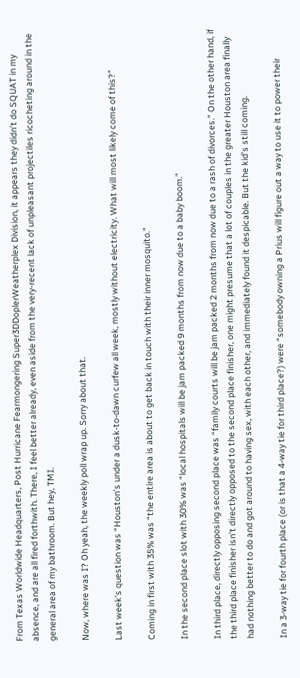From Texas Worldwide Headquarters, Post Hurricane Fearmongering Super3DDoplerWeatherplex Division, it appears they didn’t do SQUAT in my absence, and are all fired forthwith. There, I feel better already, even aside from the very-recent lack of unpleasant projectiles ricocheting around in the general area of my bathroom. But hey, TMI.

Now, where was I? Oh yeah, the weekly poll wrap up. Sorry about that.

Last week’s question was “Houston’s under a dusk-to-dawn curfew all week, mostly without electricity. What will most likely come of this?”

Coming in first with 35% was “the entire area is about to get back in touch with their inner mosquito.”

In the second place slot with 30% was “local hospitals will be jam packed 9 months from now due to a baby boom.”

In third place, directly opposing second place was “family courts will be jam packed 2 months from now due to a rash of divorces.” On the other hand, if the third place finisher isn’t directly opposed to the second place finisher, one might presume that a lot of couples in the greater Houston area finally had nothing better to do and got around to having sex, with each other, and immediately found it despicable. But the kid’s still coming.

In a 3-way tie for fourth place (or is that a 4-way tie for third place?) were “somebody owning a Prius will figure out a way to use it to power their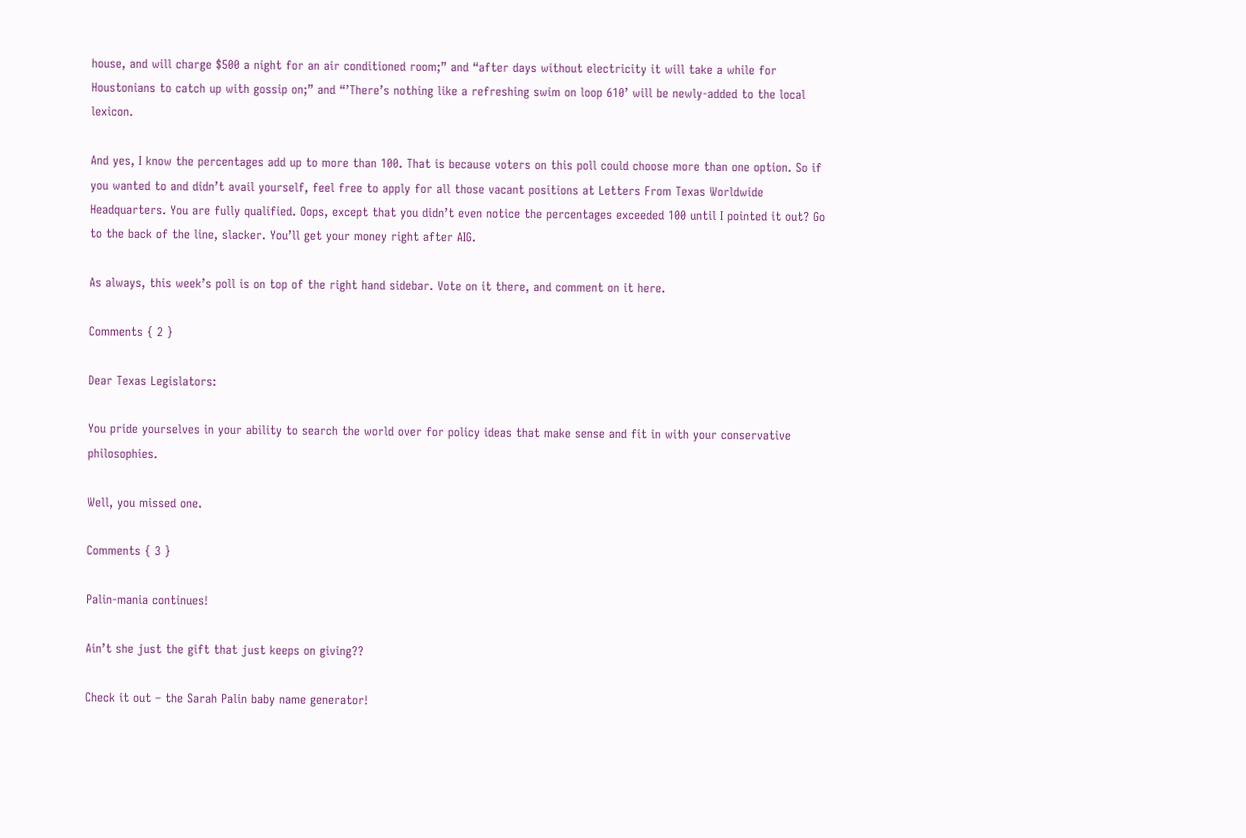house, and will charge $500 a night for an air conditioned room;” and “after days without electricity it will take a while for Houstonians to catch up with gossip on;” and “’There’s nothing like a refreshing swim on loop 610’ will be newly-added to the local lexicon.

And yes, I know the percentages add up to more than 100. That is because voters on this poll could choose more than one option. So if you wanted to and didn’t avail yourself, feel free to apply for all those vacant positions at Letters From Texas Worldwide Headquarters. You are fully qualified. Oops, except that you didn’t even notice the percentages exceeded 100 until I pointed it out? Go to the back of the line, slacker. You’ll get your money right after AIG.

As always, this week’s poll is on top of the right hand sidebar. Vote on it there, and comment on it here.

Comments { 2 }

Dear Texas Legislators:

You pride yourselves in your ability to search the world over for policy ideas that make sense and fit in with your conservative philosophies.

Well, you missed one.

Comments { 3 }

Palin-mania continues!

Ain’t she just the gift that just keeps on giving??

Check it out – the Sarah Palin baby name generator!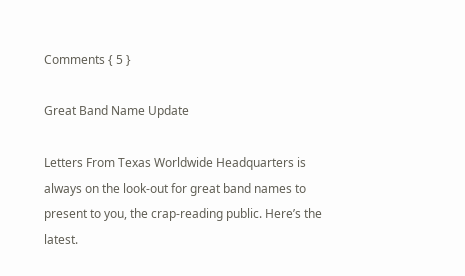Comments { 5 }

Great Band Name Update

Letters From Texas Worldwide Headquarters is always on the look-out for great band names to present to you, the crap-reading public. Here’s the latest.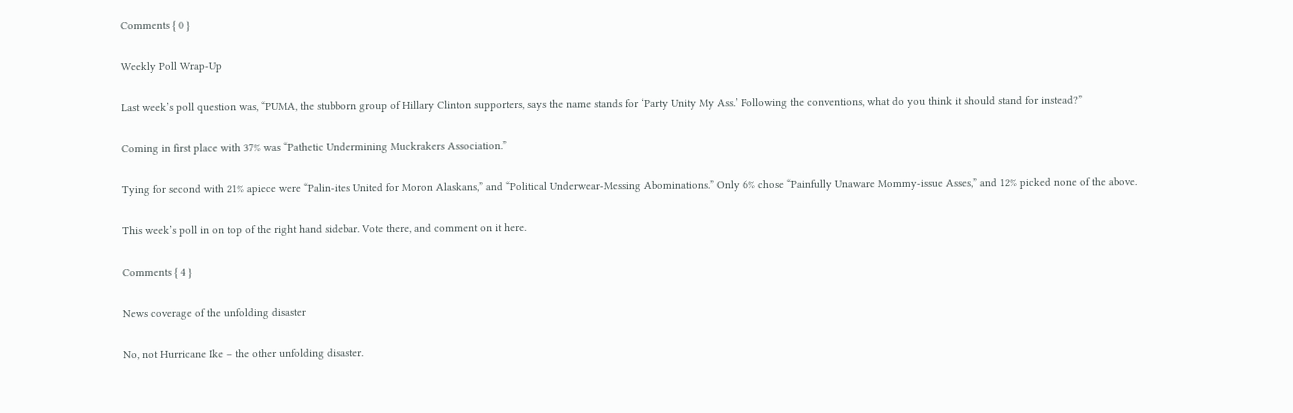Comments { 0 }

Weekly Poll Wrap-Up

Last week’s poll question was, “PUMA, the stubborn group of Hillary Clinton supporters, says the name stands for ‘Party Unity My Ass.’ Following the conventions, what do you think it should stand for instead?”

Coming in first place with 37% was “Pathetic Undermining Muckrakers Association.”

Tying for second with 21% apiece were “Palin-ites United for Moron Alaskans,” and “Political Underwear-Messing Abominations.” Only 6% chose “Painfully Unaware Mommy-issue Asses,” and 12% picked none of the above.

This week’s poll in on top of the right hand sidebar. Vote there, and comment on it here.

Comments { 4 }

News coverage of the unfolding disaster

No, not Hurricane Ike – the other unfolding disaster.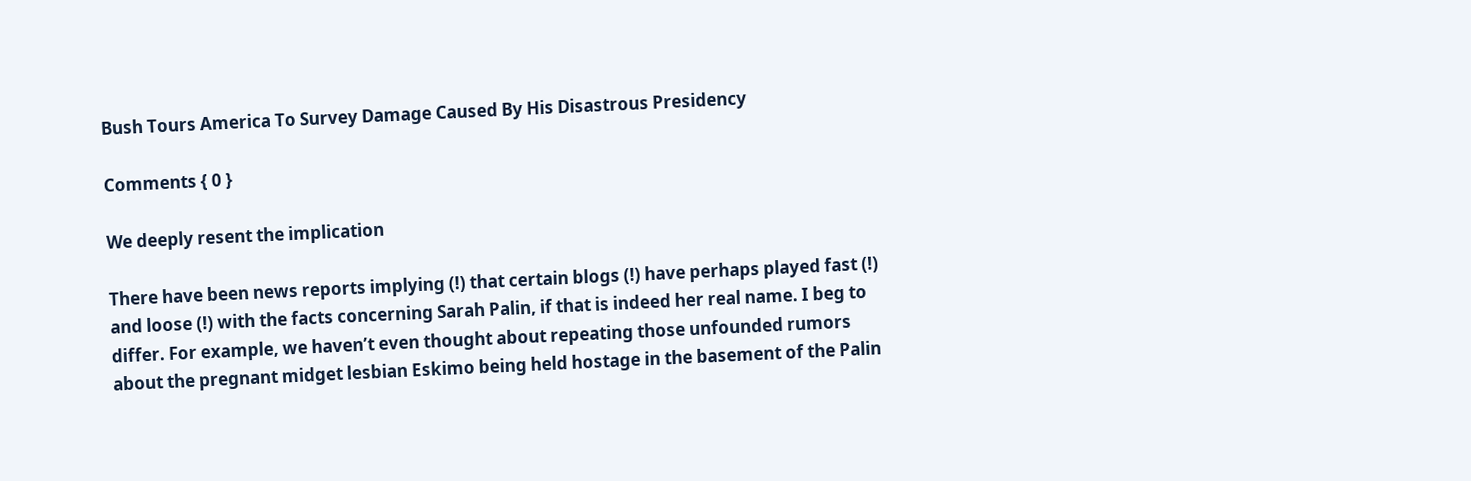Bush Tours America To Survey Damage Caused By His Disastrous Presidency

Comments { 0 }

We deeply resent the implication

There have been news reports implying (!) that certain blogs (!) have perhaps played fast (!) and loose (!) with the facts concerning Sarah Palin, if that is indeed her real name. I beg to differ. For example, we haven’t even thought about repeating those unfounded rumors about the pregnant midget lesbian Eskimo being held hostage in the basement of the Palin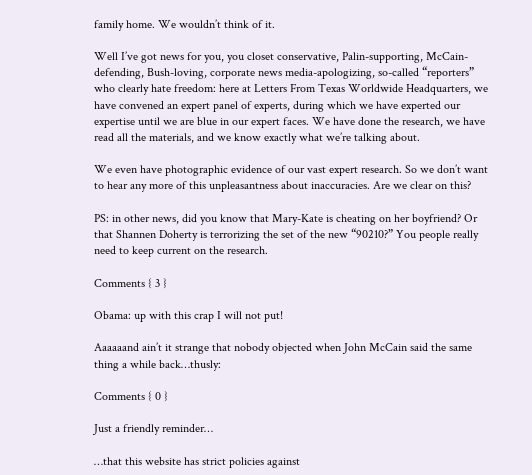family home. We wouldn’t think of it.

Well I’ve got news for you, you closet conservative, Palin-supporting, McCain-defending, Bush-loving, corporate news media-apologizing, so-called “reporters” who clearly hate freedom: here at Letters From Texas Worldwide Headquarters, we have convened an expert panel of experts, during which we have experted our expertise until we are blue in our expert faces. We have done the research, we have read all the materials, and we know exactly what we’re talking about.

We even have photographic evidence of our vast expert research. So we don’t want to hear any more of this unpleasantness about inaccuracies. Are we clear on this?

PS: in other news, did you know that Mary-Kate is cheating on her boyfriend? Or that Shannen Doherty is terrorizing the set of the new “90210?” You people really need to keep current on the research.

Comments { 3 }

Obama: up with this crap I will not put!

Aaaaaand ain’t it strange that nobody objected when John McCain said the same thing a while back…thusly:

Comments { 0 }

Just a friendly reminder…

…that this website has strict policies against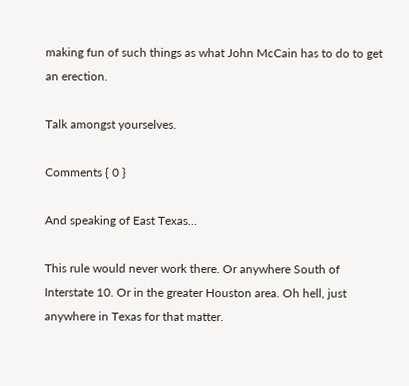making fun of such things as what John McCain has to do to get an erection.

Talk amongst yourselves.

Comments { 0 }

And speaking of East Texas…

This rule would never work there. Or anywhere South of Interstate 10. Or in the greater Houston area. Oh hell, just anywhere in Texas for that matter.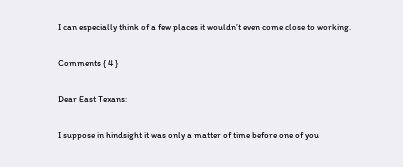I can especially think of a few places it wouldn’t even come close to working.

Comments { 4 }

Dear East Texans:

I suppose in hindsight it was only a matter of time before one of you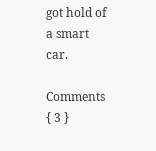got hold of a smart car.

Comments { 3 }